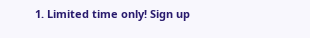1. Limited time only! Sign up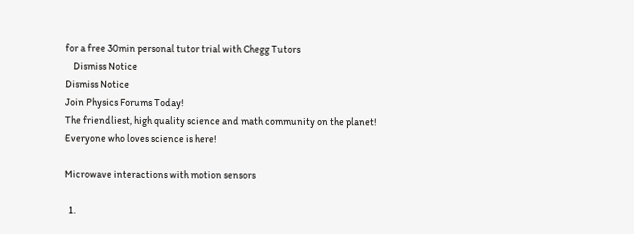for a free 30min personal tutor trial with Chegg Tutors
    Dismiss Notice
Dismiss Notice
Join Physics Forums Today!
The friendliest, high quality science and math community on the planet! Everyone who loves science is here!

Microwave interactions with motion sensors

  1.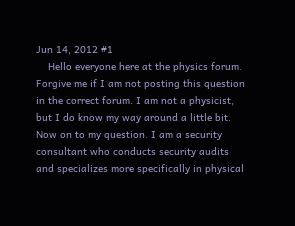Jun 14, 2012 #1
    Hello everyone here at the physics forum. Forgive me if I am not posting this question in the correct forum. I am not a physicist, but I do know my way around a little bit. Now on to my question. I am a security consultant who conducts security audits and specializes more specifically in physical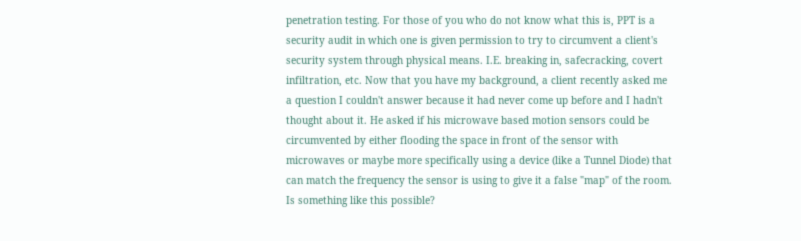penetration testing. For those of you who do not know what this is, PPT is a security audit in which one is given permission to try to circumvent a client's security system through physical means. I.E. breaking in, safecracking, covert infiltration, etc. Now that you have my background, a client recently asked me a question I couldn't answer because it had never come up before and I hadn't thought about it. He asked if his microwave based motion sensors could be circumvented by either flooding the space in front of the sensor with microwaves or maybe more specifically using a device (like a Tunnel Diode) that can match the frequency the sensor is using to give it a false "map" of the room. Is something like this possible?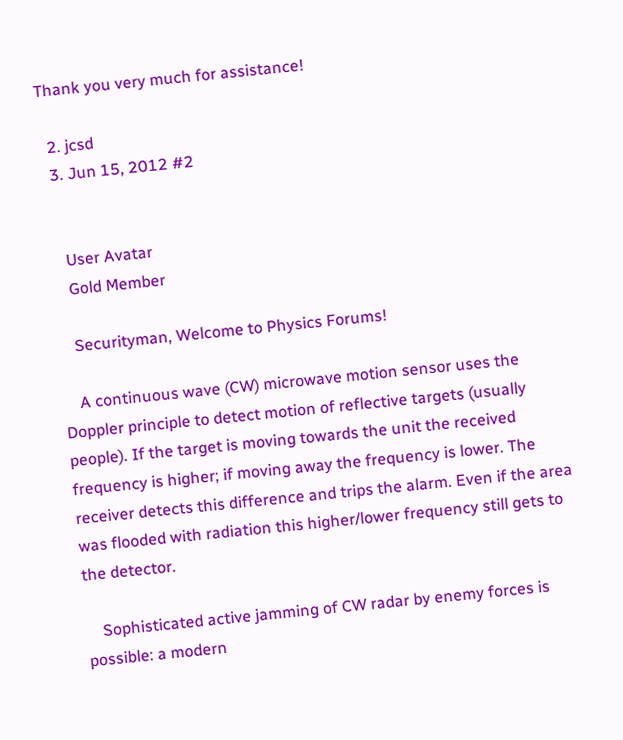Thank you very much for assistance!

  2. jcsd
  3. Jun 15, 2012 #2


    User Avatar
    Gold Member

    Securityman, Welcome to Physics Forums!

    A continuous wave (CW) microwave motion sensor uses the Doppler principle to detect motion of reflective targets (usually people). If the target is moving towards the unit the received frequency is higher; if moving away the frequency is lower. The receiver detects this difference and trips the alarm. Even if the area was flooded with radiation this higher/lower frequency still gets to the detector.

    Sophisticated active jamming of CW radar by enemy forces is possible: a modern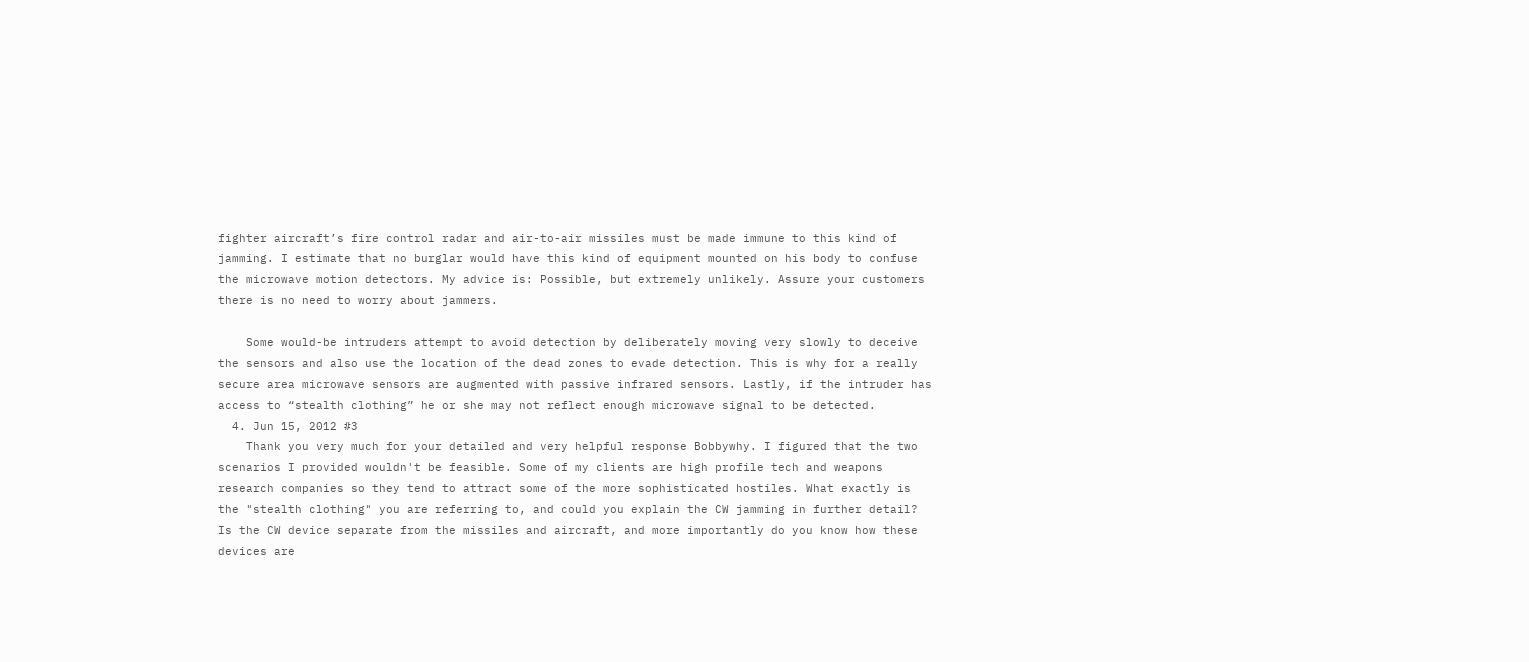fighter aircraft’s fire control radar and air-to-air missiles must be made immune to this kind of jamming. I estimate that no burglar would have this kind of equipment mounted on his body to confuse the microwave motion detectors. My advice is: Possible, but extremely unlikely. Assure your customers there is no need to worry about jammers.

    Some would-be intruders attempt to avoid detection by deliberately moving very slowly to deceive the sensors and also use the location of the dead zones to evade detection. This is why for a really secure area microwave sensors are augmented with passive infrared sensors. Lastly, if the intruder has access to “stealth clothing” he or she may not reflect enough microwave signal to be detected.
  4. Jun 15, 2012 #3
    Thank you very much for your detailed and very helpful response Bobbywhy. I figured that the two scenarios I provided wouldn't be feasible. Some of my clients are high profile tech and weapons research companies so they tend to attract some of the more sophisticated hostiles. What exactly is the "stealth clothing" you are referring to, and could you explain the CW jamming in further detail? Is the CW device separate from the missiles and aircraft, and more importantly do you know how these devices are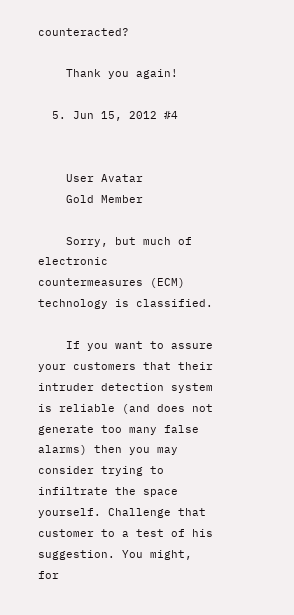counteracted?

    Thank you again!

  5. Jun 15, 2012 #4


    User Avatar
    Gold Member

    Sorry, but much of electronic countermeasures (ECM) technology is classified.

    If you want to assure your customers that their intruder detection system is reliable (and does not generate too many false alarms) then you may consider trying to infiltrate the space yourself. Challenge that customer to a test of his suggestion. You might, for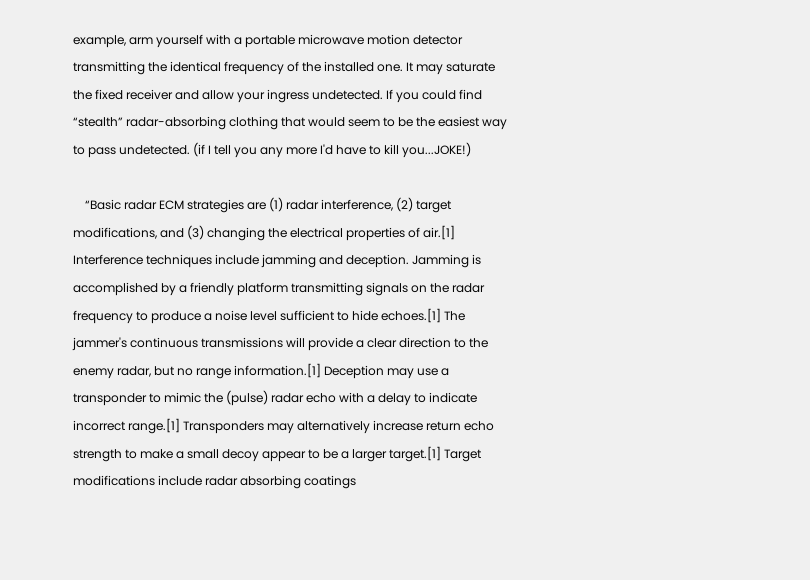example, arm yourself with a portable microwave motion detector transmitting the identical frequency of the installed one. It may saturate the fixed receiver and allow your ingress undetected. If you could find “stealth” radar-absorbing clothing that would seem to be the easiest way to pass undetected. (if I tell you any more I'd have to kill you...JOKE!)

    “Basic radar ECM strategies are (1) radar interference, (2) target modifications, and (3) changing the electrical properties of air.[1] Interference techniques include jamming and deception. Jamming is accomplished by a friendly platform transmitting signals on the radar frequency to produce a noise level sufficient to hide echoes.[1] The jammer's continuous transmissions will provide a clear direction to the enemy radar, but no range information.[1] Deception may use a transponder to mimic the (pulse) radar echo with a delay to indicate incorrect range.[1] Transponders may alternatively increase return echo strength to make a small decoy appear to be a larger target.[1] Target modifications include radar absorbing coatings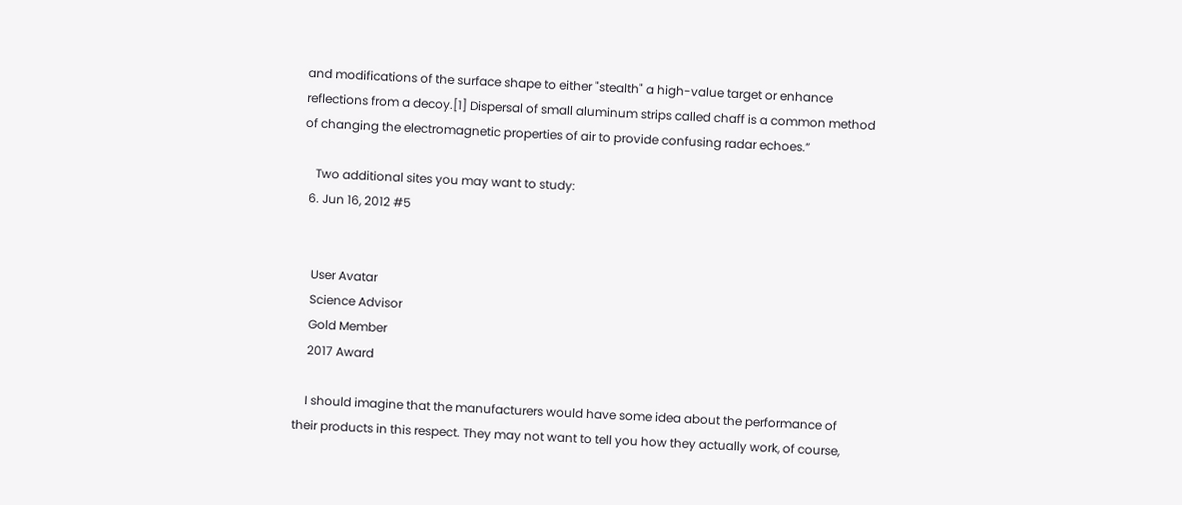and modifications of the surface shape to either "stealth" a high-value target or enhance reflections from a decoy.[1] Dispersal of small aluminum strips called chaff is a common method of changing the electromagnetic properties of air to provide confusing radar echoes.”

    Two additional sites you may want to study:
  6. Jun 16, 2012 #5


    User Avatar
    Science Advisor
    Gold Member
    2017 Award

    I should imagine that the manufacturers would have some idea about the performance of their products in this respect. They may not want to tell you how they actually work, of course,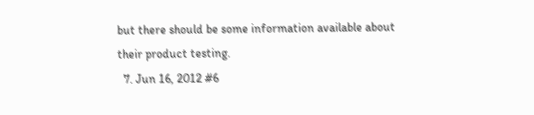but there should be some information available about their product testing.
  7. Jun 16, 2012 #6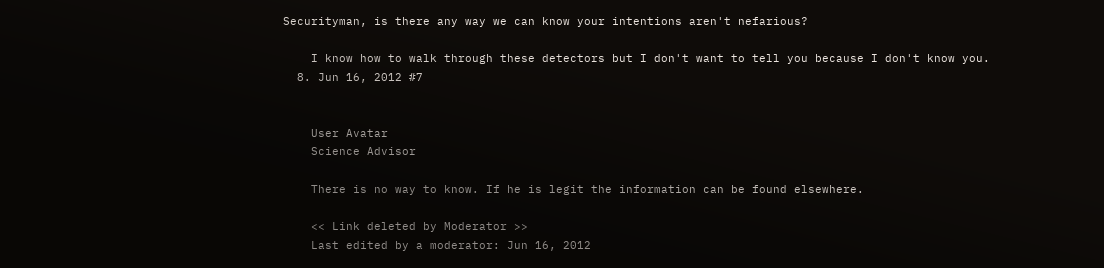Securityman, is there any way we can know your intentions aren't nefarious?

    I know how to walk through these detectors but I don't want to tell you because I don't know you.
  8. Jun 16, 2012 #7


    User Avatar
    Science Advisor

    There is no way to know. If he is legit the information can be found elsewhere.

    << Link deleted by Moderator >>
    Last edited by a moderator: Jun 16, 2012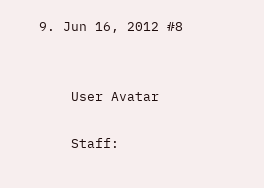9. Jun 16, 2012 #8


    User Avatar

    Staff: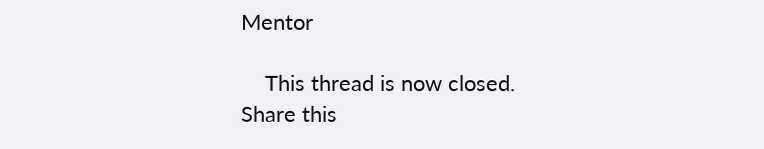Mentor

    This thread is now closed.
Share this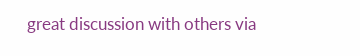great discussion with others via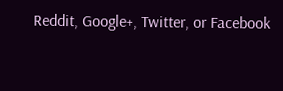Reddit, Google+, Twitter, or Facebook